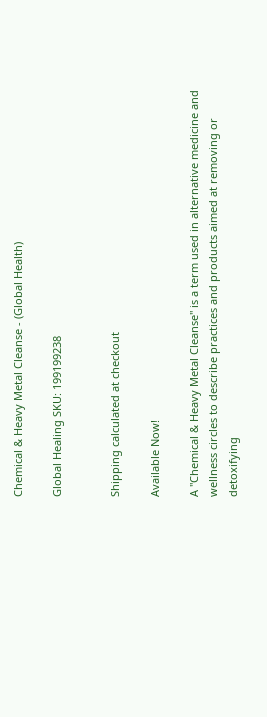Chemical & Heavy Metal Cleanse - (Global Health)

Global Healing SKU: 199199238


Shipping calculated at checkout

Available Now!

A "Chemical & Heavy Metal Cleanse" is a term used in alternative medicine and wellness circles to describe practices and products aimed at removing or detoxifying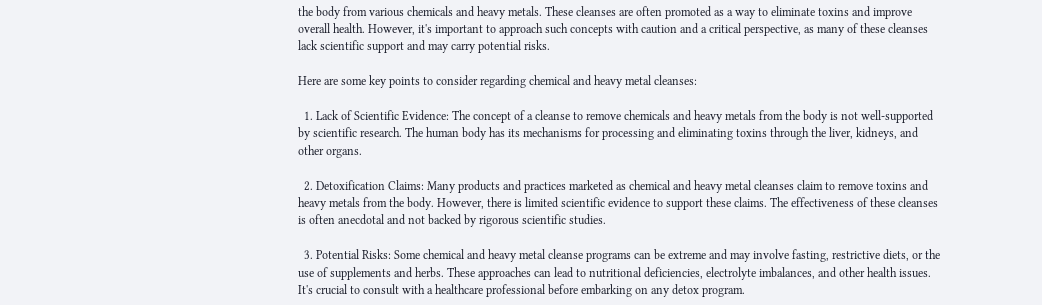the body from various chemicals and heavy metals. These cleanses are often promoted as a way to eliminate toxins and improve overall health. However, it's important to approach such concepts with caution and a critical perspective, as many of these cleanses lack scientific support and may carry potential risks.

Here are some key points to consider regarding chemical and heavy metal cleanses:

  1. Lack of Scientific Evidence: The concept of a cleanse to remove chemicals and heavy metals from the body is not well-supported by scientific research. The human body has its mechanisms for processing and eliminating toxins through the liver, kidneys, and other organs.

  2. Detoxification Claims: Many products and practices marketed as chemical and heavy metal cleanses claim to remove toxins and heavy metals from the body. However, there is limited scientific evidence to support these claims. The effectiveness of these cleanses is often anecdotal and not backed by rigorous scientific studies.

  3. Potential Risks: Some chemical and heavy metal cleanse programs can be extreme and may involve fasting, restrictive diets, or the use of supplements and herbs. These approaches can lead to nutritional deficiencies, electrolyte imbalances, and other health issues. It's crucial to consult with a healthcare professional before embarking on any detox program.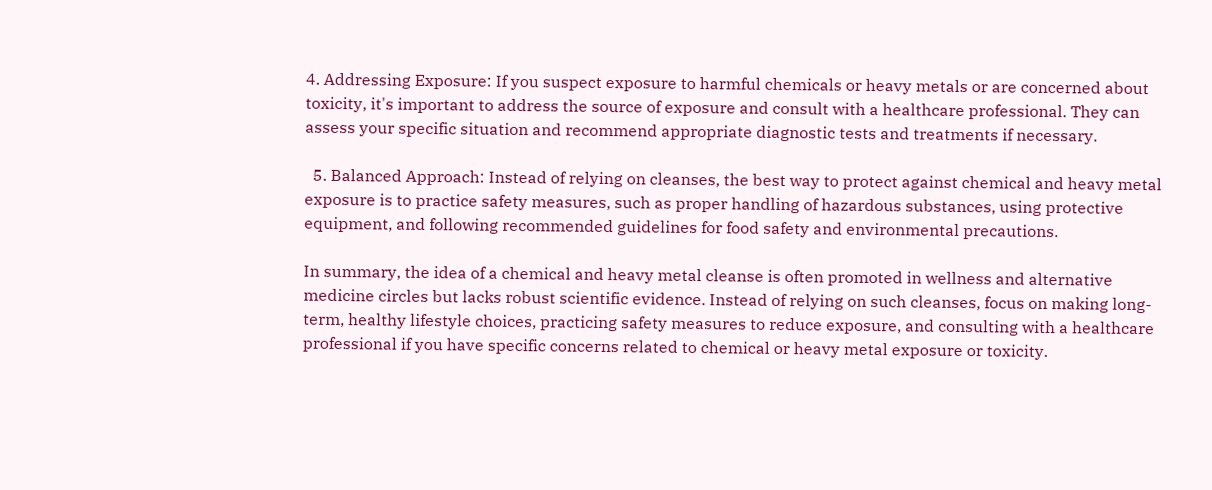4. Addressing Exposure: If you suspect exposure to harmful chemicals or heavy metals or are concerned about toxicity, it's important to address the source of exposure and consult with a healthcare professional. They can assess your specific situation and recommend appropriate diagnostic tests and treatments if necessary.

  5. Balanced Approach: Instead of relying on cleanses, the best way to protect against chemical and heavy metal exposure is to practice safety measures, such as proper handling of hazardous substances, using protective equipment, and following recommended guidelines for food safety and environmental precautions.

In summary, the idea of a chemical and heavy metal cleanse is often promoted in wellness and alternative medicine circles but lacks robust scientific evidence. Instead of relying on such cleanses, focus on making long-term, healthy lifestyle choices, practicing safety measures to reduce exposure, and consulting with a healthcare professional if you have specific concerns related to chemical or heavy metal exposure or toxicity.